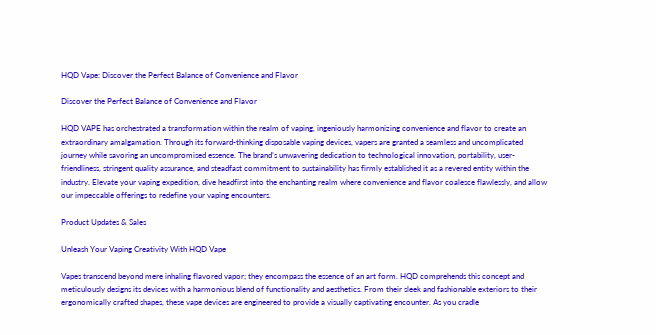HQD Vape: Discover the Perfect Balance of Convenience and Flavor

Discover the Perfect Balance of Convenience and Flavor

HQD VAPE has orchestrated a transformation within the realm of vaping, ingeniously harmonizing convenience and flavor to create an extraordinary amalgamation. Through its forward-thinking disposable vaping devices, vapers are granted a seamless and uncomplicated journey while savoring an uncompromised essence. The brand’s unwavering dedication to technological innovation, portability, user-friendliness, stringent quality assurance, and steadfast commitment to sustainability has firmly established it as a revered entity within the industry. Elevate your vaping expedition, dive headfirst into the enchanting realm where convenience and flavor coalesce flawlessly, and allow our impeccable offerings to redefine your vaping encounters.

Product Updates & Sales

Unleash Your Vaping Creativity With HQD Vape

Vapes transcend beyond mere inhaling flavored vapor; they encompass the essence of an art form. HQD comprehends this concept and meticulously designs its devices with a harmonious blend of functionality and aesthetics. From their sleek and fashionable exteriors to their ergonomically crafted shapes, these vape devices are engineered to provide a visually captivating encounter. As you cradle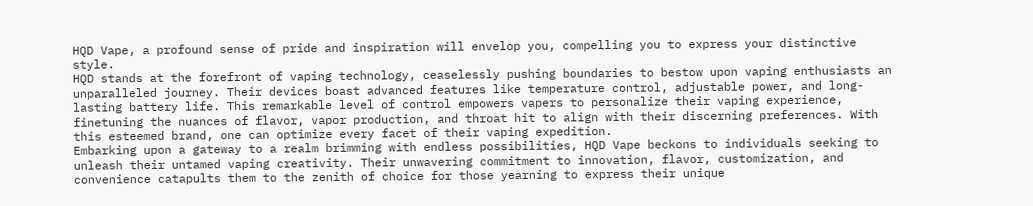HQD Vape, a profound sense of pride and inspiration will envelop you, compelling you to express your distinctive style.
HQD stands at the forefront of vaping technology, ceaselessly pushing boundaries to bestow upon vaping enthusiasts an unparalleled journey. Their devices boast advanced features like temperature control, adjustable power, and long-lasting battery life. This remarkable level of control empowers vapers to personalize their vaping experience, finetuning the nuances of flavor, vapor production, and throat hit to align with their discerning preferences. With this esteemed brand, one can optimize every facet of their vaping expedition.
Embarking upon a gateway to a realm brimming with endless possibilities, HQD Vape beckons to individuals seeking to unleash their untamed vaping creativity. Their unwavering commitment to innovation, flavor, customization, and convenience catapults them to the zenith of choice for those yearning to express their unique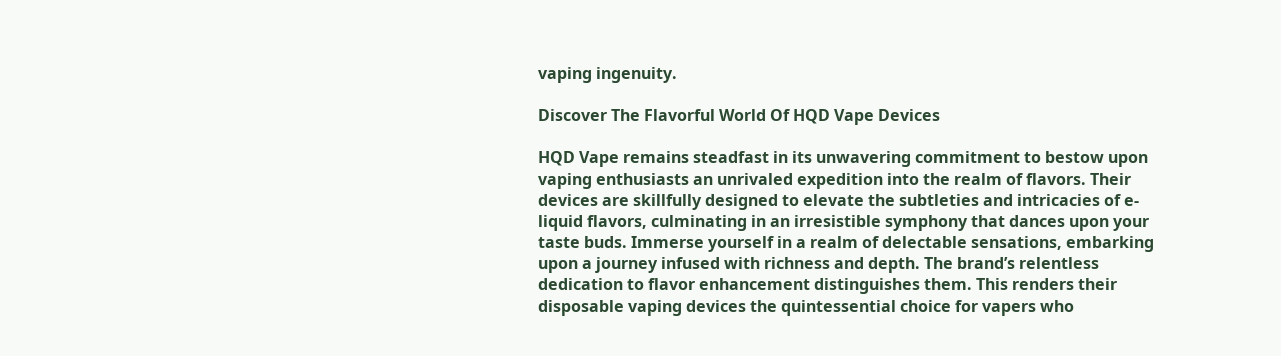vaping ingenuity.

Discover The Flavorful World Of HQD Vape Devices

HQD Vape remains steadfast in its unwavering commitment to bestow upon vaping enthusiasts an unrivaled expedition into the realm of flavors. Their devices are skillfully designed to elevate the subtleties and intricacies of e-liquid flavors, culminating in an irresistible symphony that dances upon your taste buds. Immerse yourself in a realm of delectable sensations, embarking upon a journey infused with richness and depth. The brand’s relentless dedication to flavor enhancement distinguishes them. This renders their disposable vaping devices the quintessential choice for vapers who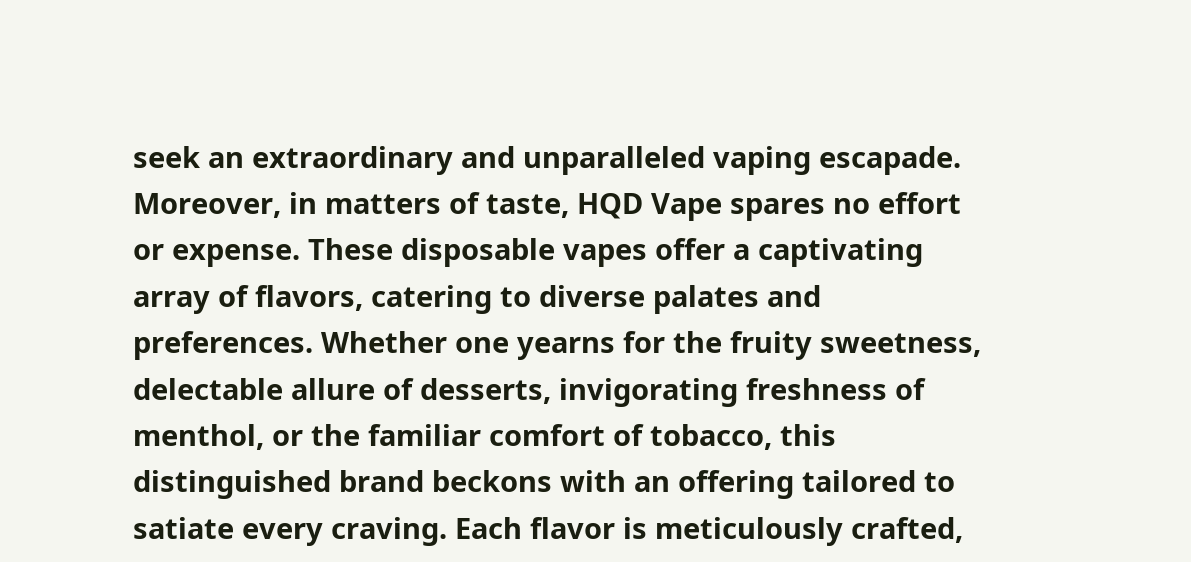seek an extraordinary and unparalleled vaping escapade.
Moreover, in matters of taste, HQD Vape spares no effort or expense. These disposable vapes offer a captivating array of flavors, catering to diverse palates and preferences. Whether one yearns for the fruity sweetness, delectable allure of desserts, invigorating freshness of menthol, or the familiar comfort of tobacco, this distinguished brand beckons with an offering tailored to satiate every craving. Each flavor is meticulously crafted,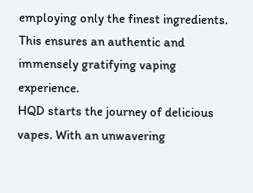employing only the finest ingredients. This ensures an authentic and immensely gratifying vaping experience.
HQD starts the journey of delicious vapes. With an unwavering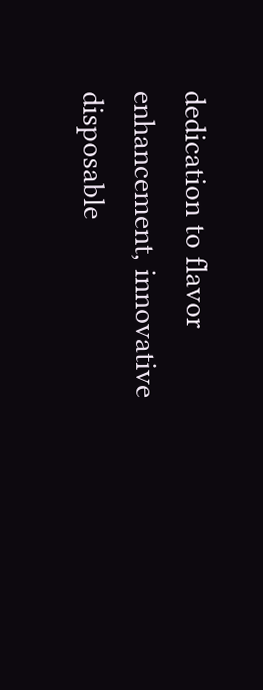dedication to flavor enhancement, innovative disposable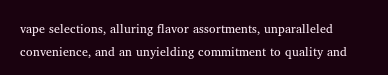vape selections, alluring flavor assortments, unparalleled convenience, and an unyielding commitment to quality and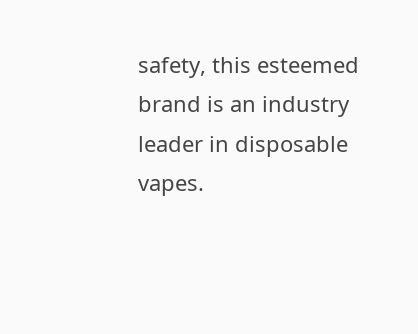safety, this esteemed brand is an industry leader in disposable vapes.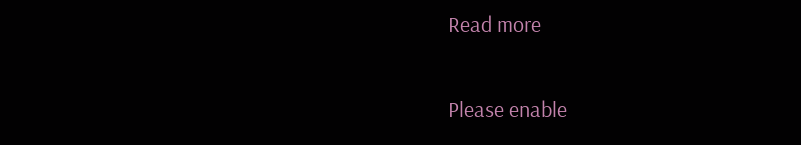Read more


Please enable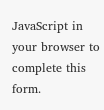JavaScript in your browser to complete this form.